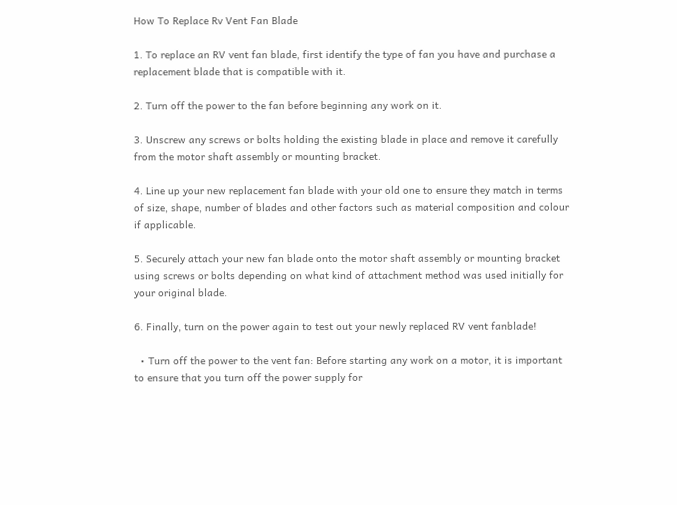How To Replace Rv Vent Fan Blade

1. To replace an RV vent fan blade, first identify the type of fan you have and purchase a replacement blade that is compatible with it.

2. Turn off the power to the fan before beginning any work on it.

3. Unscrew any screws or bolts holding the existing blade in place and remove it carefully from the motor shaft assembly or mounting bracket.

4. Line up your new replacement fan blade with your old one to ensure they match in terms of size, shape, number of blades and other factors such as material composition and colour if applicable.

5. Securely attach your new fan blade onto the motor shaft assembly or mounting bracket using screws or bolts depending on what kind of attachment method was used initially for your original blade.

6. Finally, turn on the power again to test out your newly replaced RV vent fanblade!

  • Turn off the power to the vent fan: Before starting any work on a motor, it is important to ensure that you turn off the power supply for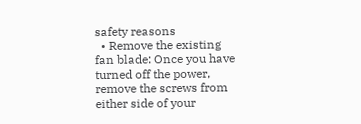safety reasons
  • Remove the existing fan blade: Once you have turned off the power, remove the screws from either side of your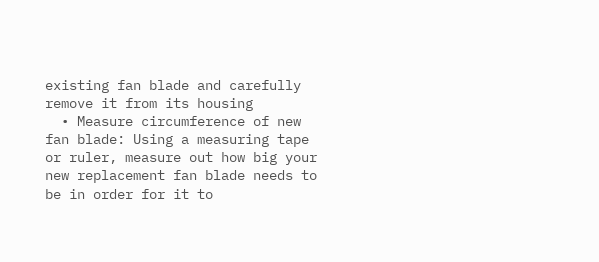existing fan blade and carefully remove it from its housing
  • Measure circumference of new fan blade: Using a measuring tape or ruler, measure out how big your new replacement fan blade needs to be in order for it to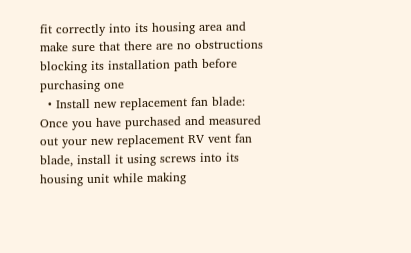fit correctly into its housing area and make sure that there are no obstructions blocking its installation path before purchasing one
  • Install new replacement fan blade: Once you have purchased and measured out your new replacement RV vent fan blade, install it using screws into its housing unit while making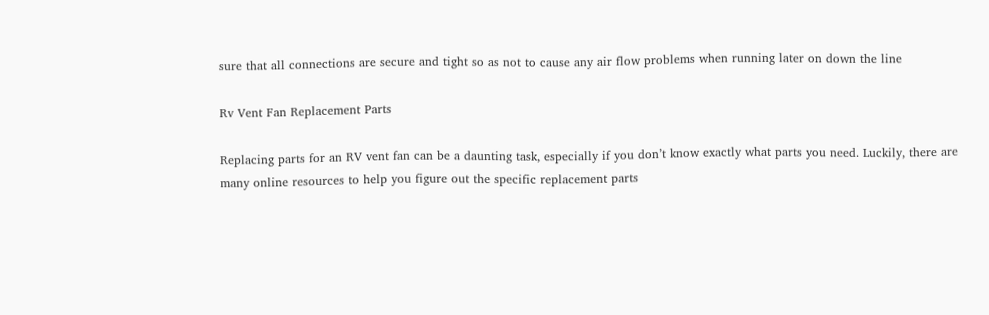sure that all connections are secure and tight so as not to cause any air flow problems when running later on down the line

Rv Vent Fan Replacement Parts

Replacing parts for an RV vent fan can be a daunting task, especially if you don’t know exactly what parts you need. Luckily, there are many online resources to help you figure out the specific replacement parts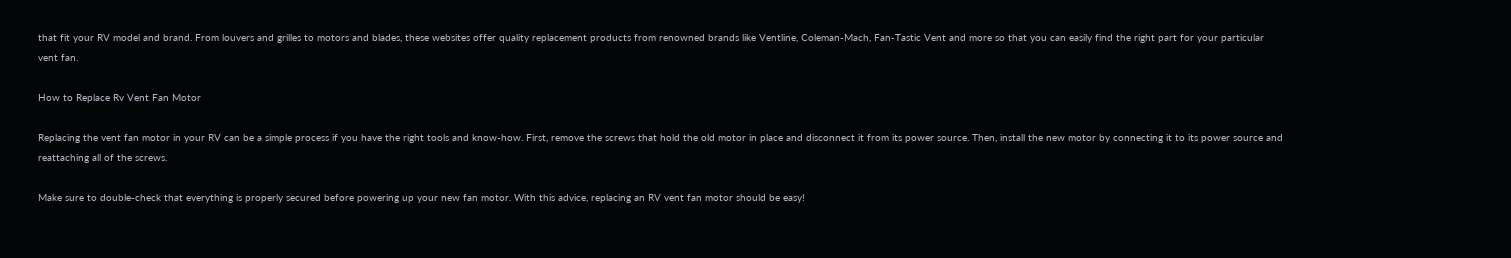that fit your RV model and brand. From louvers and grilles to motors and blades, these websites offer quality replacement products from renowned brands like Ventline, Coleman-Mach, Fan-Tastic Vent and more so that you can easily find the right part for your particular vent fan.

How to Replace Rv Vent Fan Motor

Replacing the vent fan motor in your RV can be a simple process if you have the right tools and know-how. First, remove the screws that hold the old motor in place and disconnect it from its power source. Then, install the new motor by connecting it to its power source and reattaching all of the screws.

Make sure to double-check that everything is properly secured before powering up your new fan motor. With this advice, replacing an RV vent fan motor should be easy!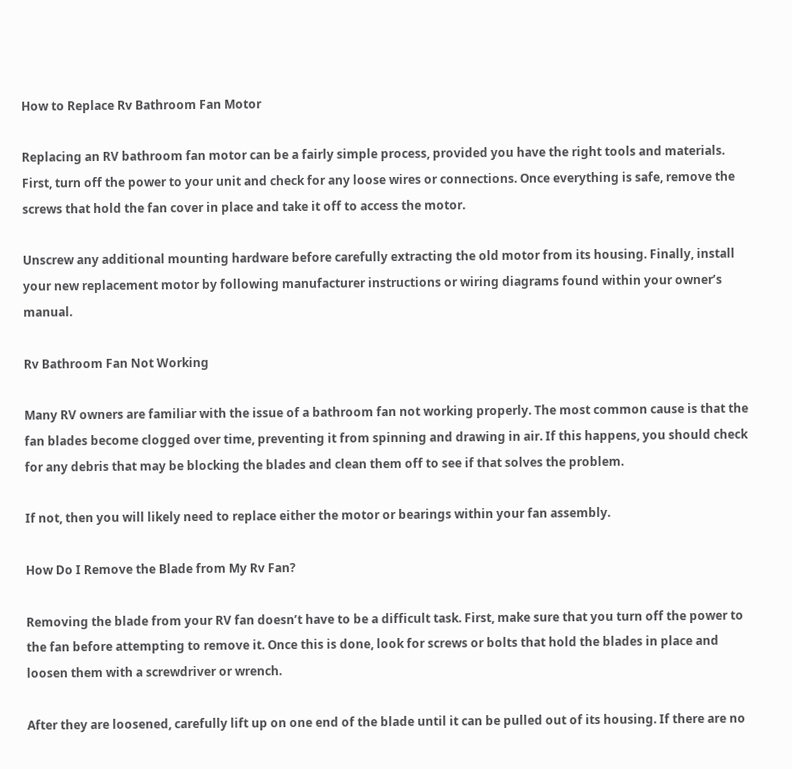How to Replace Rv Bathroom Fan Motor

Replacing an RV bathroom fan motor can be a fairly simple process, provided you have the right tools and materials. First, turn off the power to your unit and check for any loose wires or connections. Once everything is safe, remove the screws that hold the fan cover in place and take it off to access the motor.

Unscrew any additional mounting hardware before carefully extracting the old motor from its housing. Finally, install your new replacement motor by following manufacturer instructions or wiring diagrams found within your owner’s manual.

Rv Bathroom Fan Not Working

Many RV owners are familiar with the issue of a bathroom fan not working properly. The most common cause is that the fan blades become clogged over time, preventing it from spinning and drawing in air. If this happens, you should check for any debris that may be blocking the blades and clean them off to see if that solves the problem.

If not, then you will likely need to replace either the motor or bearings within your fan assembly.

How Do I Remove the Blade from My Rv Fan?

Removing the blade from your RV fan doesn’t have to be a difficult task. First, make sure that you turn off the power to the fan before attempting to remove it. Once this is done, look for screws or bolts that hold the blades in place and loosen them with a screwdriver or wrench.

After they are loosened, carefully lift up on one end of the blade until it can be pulled out of its housing. If there are no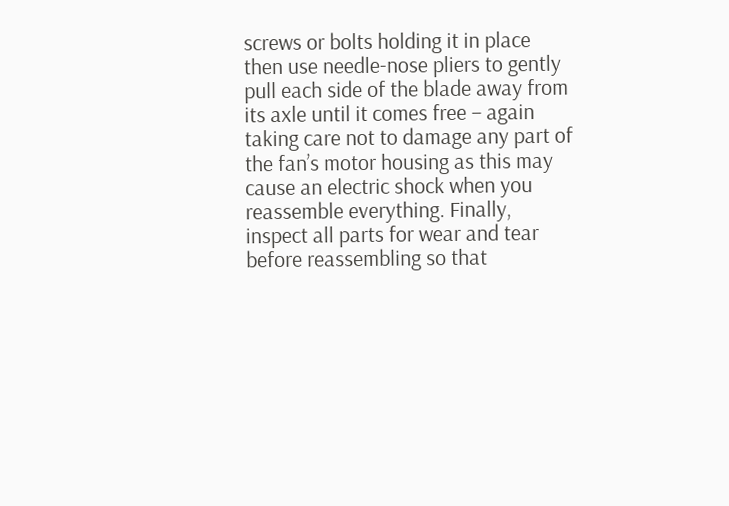screws or bolts holding it in place then use needle-nose pliers to gently pull each side of the blade away from its axle until it comes free – again taking care not to damage any part of the fan’s motor housing as this may cause an electric shock when you reassemble everything. Finally, inspect all parts for wear and tear before reassembling so that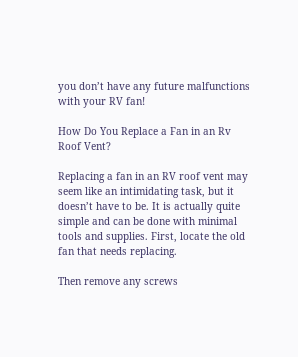you don’t have any future malfunctions with your RV fan!

How Do You Replace a Fan in an Rv Roof Vent?

Replacing a fan in an RV roof vent may seem like an intimidating task, but it doesn’t have to be. It is actually quite simple and can be done with minimal tools and supplies. First, locate the old fan that needs replacing.

Then remove any screws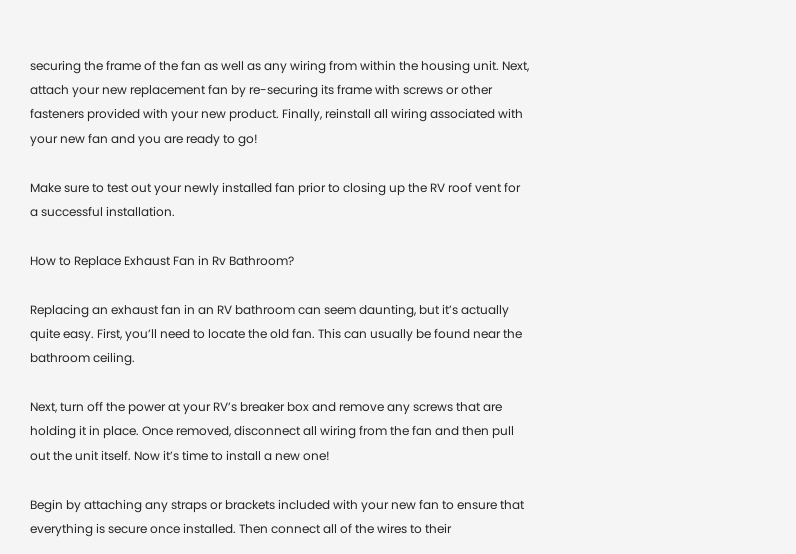securing the frame of the fan as well as any wiring from within the housing unit. Next, attach your new replacement fan by re-securing its frame with screws or other fasteners provided with your new product. Finally, reinstall all wiring associated with your new fan and you are ready to go!

Make sure to test out your newly installed fan prior to closing up the RV roof vent for a successful installation.

How to Replace Exhaust Fan in Rv Bathroom?

Replacing an exhaust fan in an RV bathroom can seem daunting, but it’s actually quite easy. First, you’ll need to locate the old fan. This can usually be found near the bathroom ceiling.

Next, turn off the power at your RV’s breaker box and remove any screws that are holding it in place. Once removed, disconnect all wiring from the fan and then pull out the unit itself. Now it’s time to install a new one!

Begin by attaching any straps or brackets included with your new fan to ensure that everything is secure once installed. Then connect all of the wires to their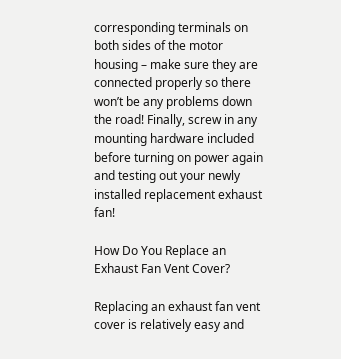corresponding terminals on both sides of the motor housing – make sure they are connected properly so there won’t be any problems down the road! Finally, screw in any mounting hardware included before turning on power again and testing out your newly installed replacement exhaust fan!

How Do You Replace an Exhaust Fan Vent Cover?

Replacing an exhaust fan vent cover is relatively easy and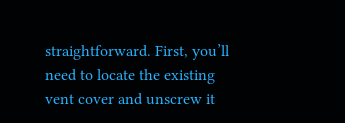straightforward. First, you’ll need to locate the existing vent cover and unscrew it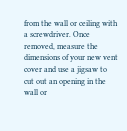from the wall or ceiling with a screwdriver. Once removed, measure the dimensions of your new vent cover and use a jigsaw to cut out an opening in the wall or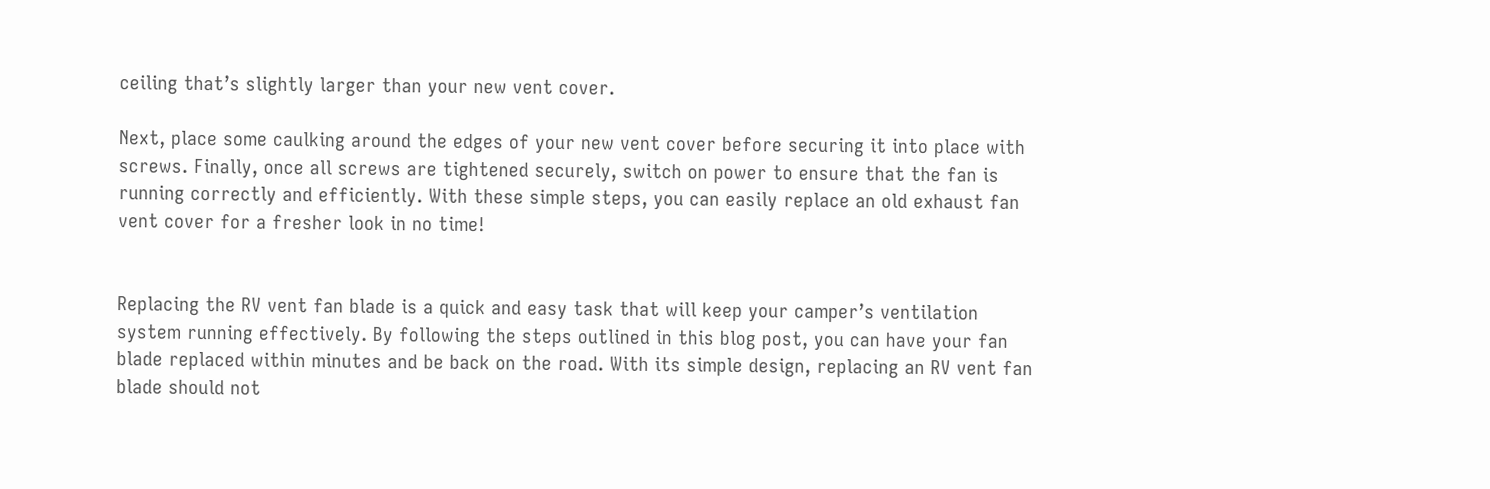ceiling that’s slightly larger than your new vent cover.

Next, place some caulking around the edges of your new vent cover before securing it into place with screws. Finally, once all screws are tightened securely, switch on power to ensure that the fan is running correctly and efficiently. With these simple steps, you can easily replace an old exhaust fan vent cover for a fresher look in no time!


Replacing the RV vent fan blade is a quick and easy task that will keep your camper’s ventilation system running effectively. By following the steps outlined in this blog post, you can have your fan blade replaced within minutes and be back on the road. With its simple design, replacing an RV vent fan blade should not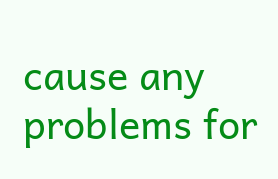cause any problems for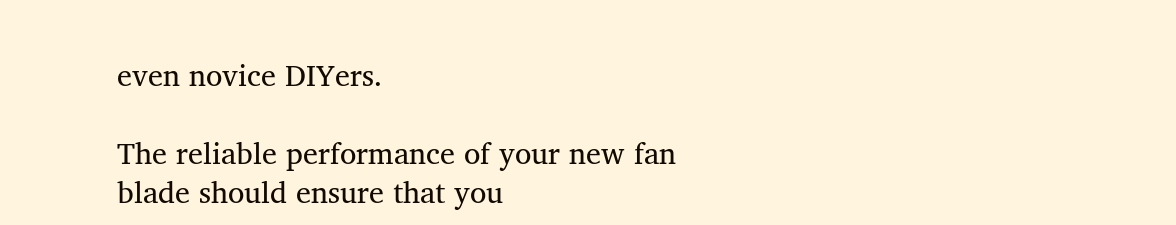even novice DIYers.

The reliable performance of your new fan blade should ensure that you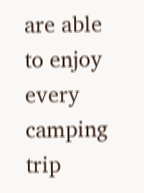are able to enjoy every camping trip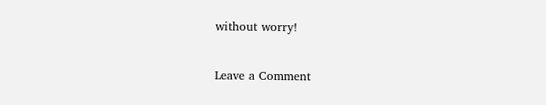without worry!

Leave a Comment